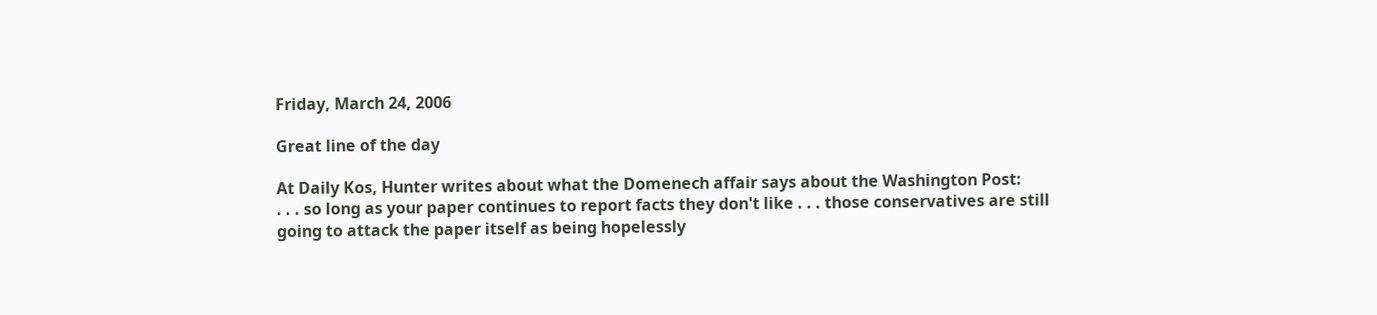Friday, March 24, 2006

Great line of the day

At Daily Kos, Hunter writes about what the Domenech affair says about the Washington Post:
. . . so long as your paper continues to report facts they don't like . . . those conservatives are still going to attack the paper itself as being hopelessly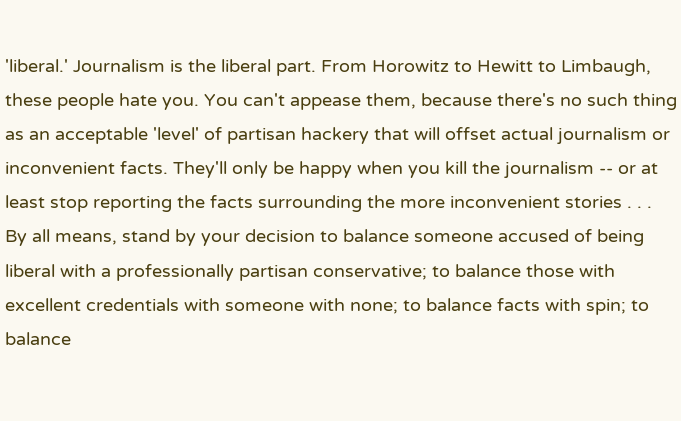'liberal.' Journalism is the liberal part. From Horowitz to Hewitt to Limbaugh, these people hate you. You can't appease them, because there's no such thing as an acceptable 'level' of partisan hackery that will offset actual journalism or inconvenient facts. They'll only be happy when you kill the journalism -- or at least stop reporting the facts surrounding the more inconvenient stories . . . By all means, stand by your decision to balance someone accused of being liberal with a professionally partisan conservative; to balance those with excellent credentials with someone with none; to balance facts with spin; to balance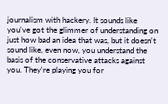journalism with hackery. It sounds like you've got the glimmer of understanding on just how bad an idea that was, but it doesn't sound like, even now, you understand the basis of the conservative attacks against you. They're playing you for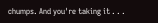chumps. And you're taking it . . .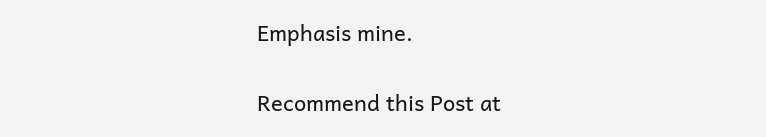Emphasis mine.

Recommend this Post at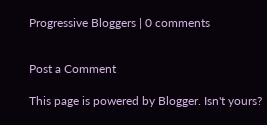Progressive Bloggers | 0 comments


Post a Comment

This page is powered by Blogger. Isn't yours?